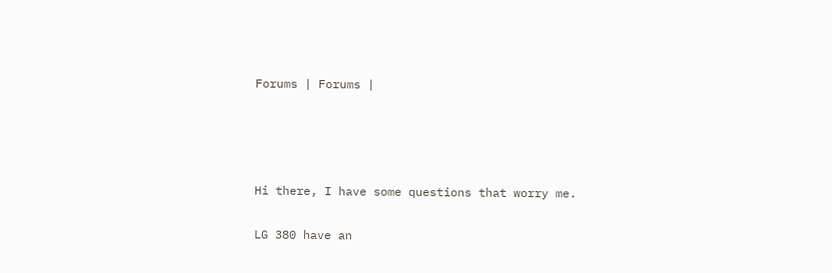Forums | Forums |




Hi there, I have some questions that worry me.

LG 380 have an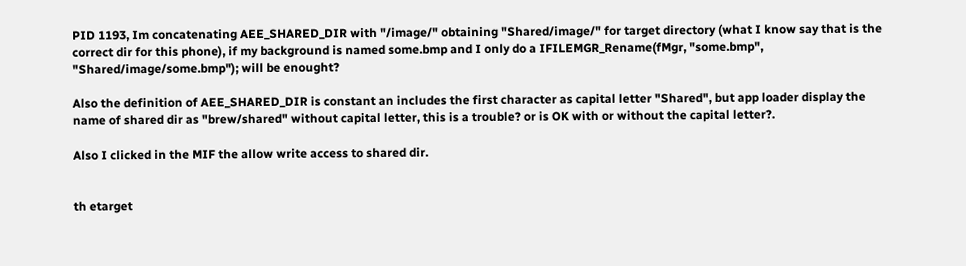PID 1193, Im concatenating AEE_SHARED_DIR with "/image/" obtaining "Shared/image/" for target directory (what I know say that is the correct dir for this phone), if my background is named some.bmp and I only do a IFILEMGR_Rename(fMgr, "some.bmp", "Shared/image/some.bmp"); will be enought?

Also the definition of AEE_SHARED_DIR is constant an includes the first character as capital letter "Shared", but app loader display the name of shared dir as "brew/shared" without capital letter, this is a trouble? or is OK with or without the capital letter?.

Also I clicked in the MIF the allow write access to shared dir.


th etarget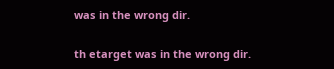was in the wrong dir.

th etarget was in the wrong dir.